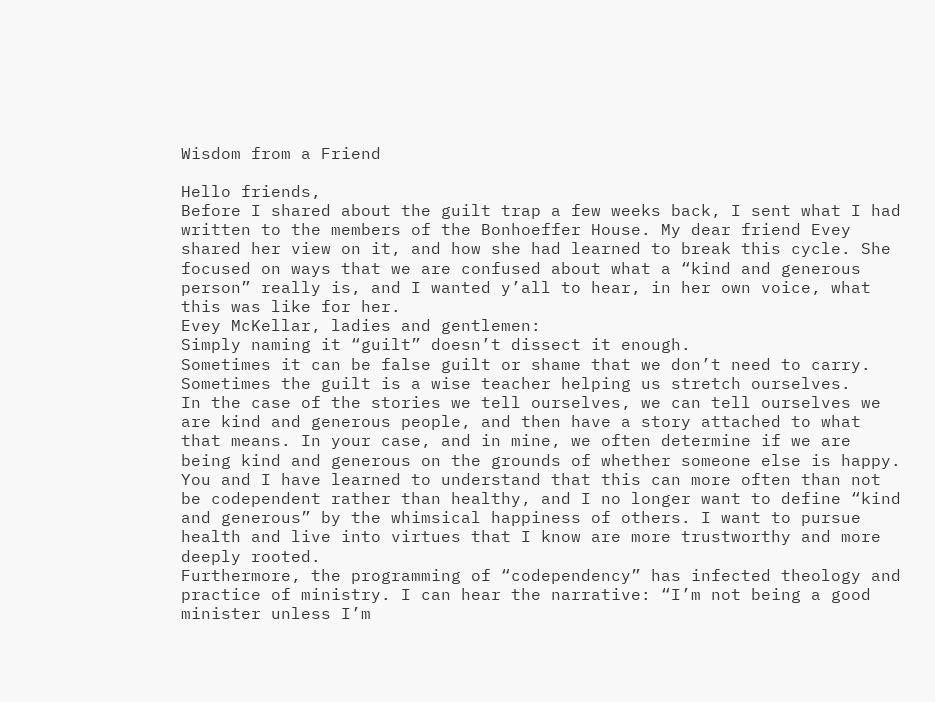Wisdom from a Friend

Hello friends,
Before I shared about the guilt trap a few weeks back, I sent what I had written to the members of the Bonhoeffer House. My dear friend Evey shared her view on it, and how she had learned to break this cycle. She focused on ways that we are confused about what a “kind and generous person” really is, and I wanted y’all to hear, in her own voice, what this was like for her.
Evey McKellar, ladies and gentlemen:
Simply naming it “guilt” doesn’t dissect it enough.
Sometimes it can be false guilt or shame that we don’t need to carry.
Sometimes the guilt is a wise teacher helping us stretch ourselves.
In the case of the stories we tell ourselves, we can tell ourselves we are kind and generous people, and then have a story attached to what that means. In your case, and in mine, we often determine if we are being kind and generous on the grounds of whether someone else is happy.  You and I have learned to understand that this can more often than not be codependent rather than healthy, and I no longer want to define “kind and generous” by the whimsical happiness of others. I want to pursue health and live into virtues that I know are more trustworthy and more deeply rooted.
Furthermore, the programming of “codependency” has infected theology and practice of ministry. I can hear the narrative: “I’m not being a good minister unless I’m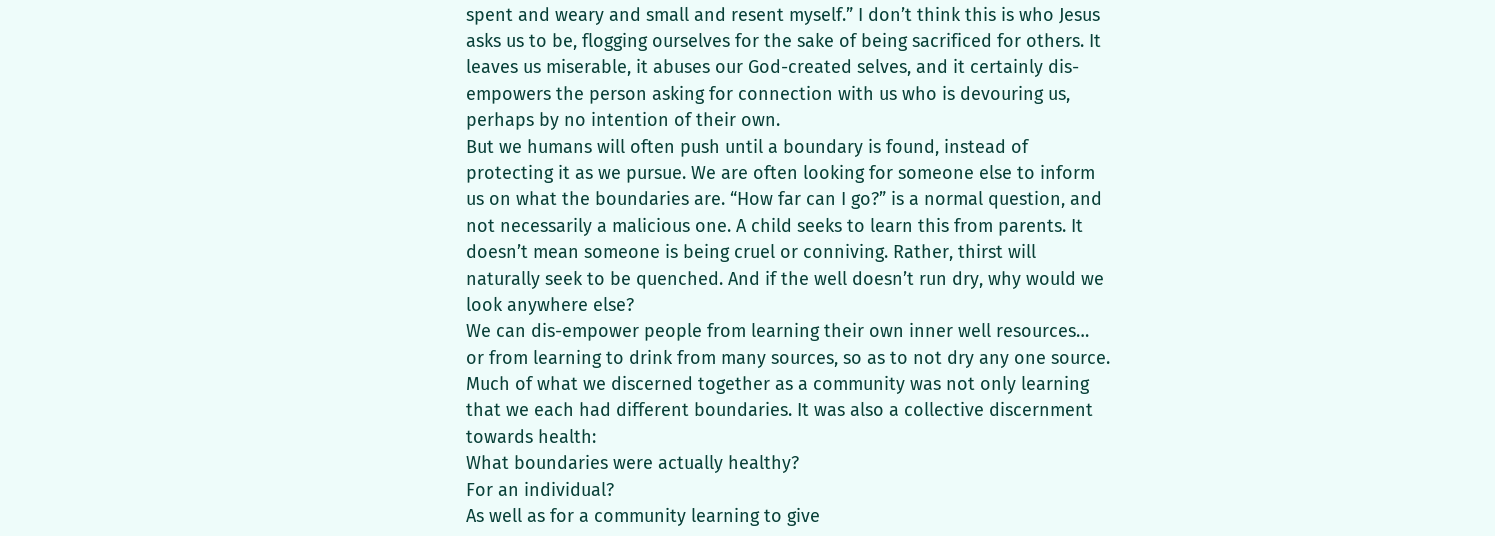spent and weary and small and resent myself.” I don’t think this is who Jesus asks us to be, flogging ourselves for the sake of being sacrificed for others. It leaves us miserable, it abuses our God-created selves, and it certainly dis-empowers the person asking for connection with us who is devouring us, perhaps by no intention of their own.
But we humans will often push until a boundary is found, instead of protecting it as we pursue. We are often looking for someone else to inform us on what the boundaries are. “How far can I go?” is a normal question, and not necessarily a malicious one. A child seeks to learn this from parents. It doesn’t mean someone is being cruel or conniving. Rather, thirst will naturally seek to be quenched. And if the well doesn’t run dry, why would we look anywhere else?
We can dis-empower people from learning their own inner well resources… or from learning to drink from many sources, so as to not dry any one source.
Much of what we discerned together as a community was not only learning that we each had different boundaries. It was also a collective discernment towards health:
What boundaries were actually healthy?
For an individual?
As well as for a community learning to give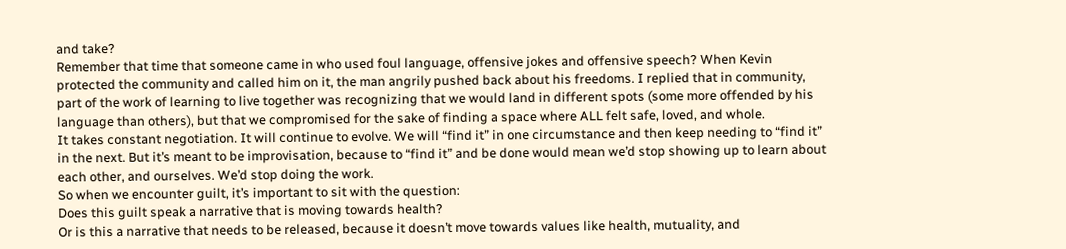and take?
Remember that time that someone came in who used foul language, offensive jokes and offensive speech? When Kevin protected the community and called him on it, the man angrily pushed back about his freedoms. I replied that in community, part of the work of learning to live together was recognizing that we would land in different spots (some more offended by his language than others), but that we compromised for the sake of finding a space where ALL felt safe, loved, and whole.
It takes constant negotiation. It will continue to evolve. We will “find it” in one circumstance and then keep needing to “find it” in the next. But it’s meant to be improvisation, because to “find it” and be done would mean we’d stop showing up to learn about each other, and ourselves. We’d stop doing the work.
So when we encounter guilt, it’s important to sit with the question:
Does this guilt speak a narrative that is moving towards health?
Or is this a narrative that needs to be released, because it doesn’t move towards values like health, mutuality, and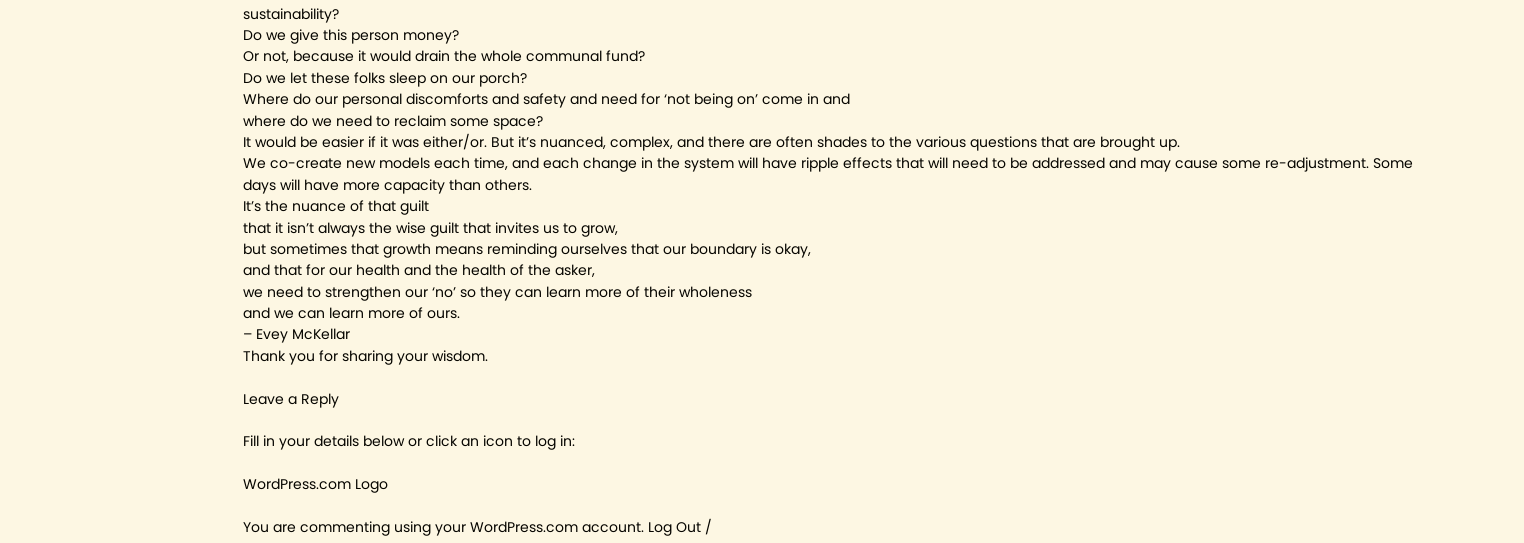sustainability?
Do we give this person money?
Or not, because it would drain the whole communal fund?
Do we let these folks sleep on our porch?
Where do our personal discomforts and safety and need for ‘not being on’ come in and
where do we need to reclaim some space?
It would be easier if it was either/or. But it’s nuanced, complex, and there are often shades to the various questions that are brought up.
We co-create new models each time, and each change in the system will have ripple effects that will need to be addressed and may cause some re-adjustment. Some days will have more capacity than others.
It’s the nuance of that guilt
that it isn’t always the wise guilt that invites us to grow,
but sometimes that growth means reminding ourselves that our boundary is okay,
and that for our health and the health of the asker,
we need to strengthen our ‘no’ so they can learn more of their wholeness
and we can learn more of ours.
– Evey McKellar
Thank you for sharing your wisdom.

Leave a Reply

Fill in your details below or click an icon to log in:

WordPress.com Logo

You are commenting using your WordPress.com account. Log Out /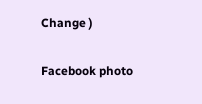Change )

Facebook photo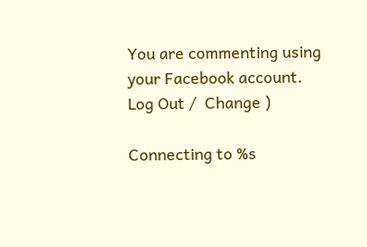You are commenting using your Facebook account. Log Out /  Change )

Connecting to %s